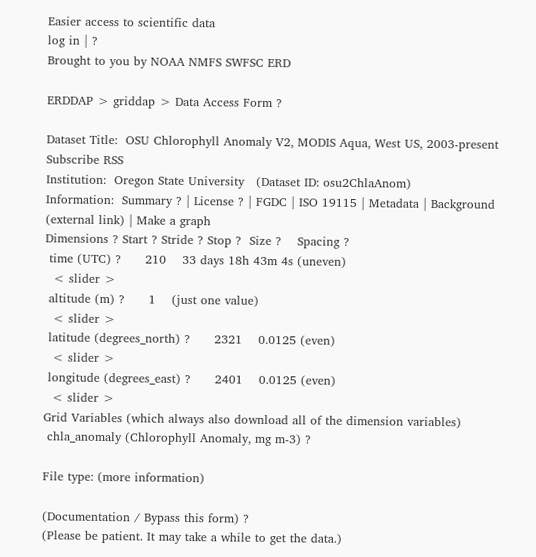Easier access to scientific data
log in | ?
Brought to you by NOAA NMFS SWFSC ERD

ERDDAP > griddap > Data Access Form ?

Dataset Title:  OSU Chlorophyll Anomaly V2, MODIS Aqua, West US, 2003-present Subscribe RSS
Institution:  Oregon State University   (Dataset ID: osu2ChlaAnom)
Information:  Summary ? | License ? | FGDC | ISO 19115 | Metadata | Background (external link) | Make a graph
Dimensions ? Start ? Stride ? Stop ?  Size ?    Spacing ?
 time (UTC) ?      210    33 days 18h 43m 4s (uneven)
  < slider >
 altitude (m) ?      1    (just one value)
  < slider >
 latitude (degrees_north) ?      2321    0.0125 (even)
  < slider >
 longitude (degrees_east) ?      2401    0.0125 (even)
  < slider >
Grid Variables (which always also download all of the dimension variables)
 chla_anomaly (Chlorophyll Anomaly, mg m-3) ?

File type: (more information)

(Documentation / Bypass this form) ?
(Please be patient. It may take a while to get the data.)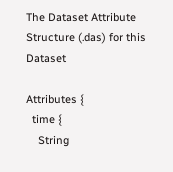The Dataset Attribute Structure (.das) for this Dataset

Attributes {
  time {
    String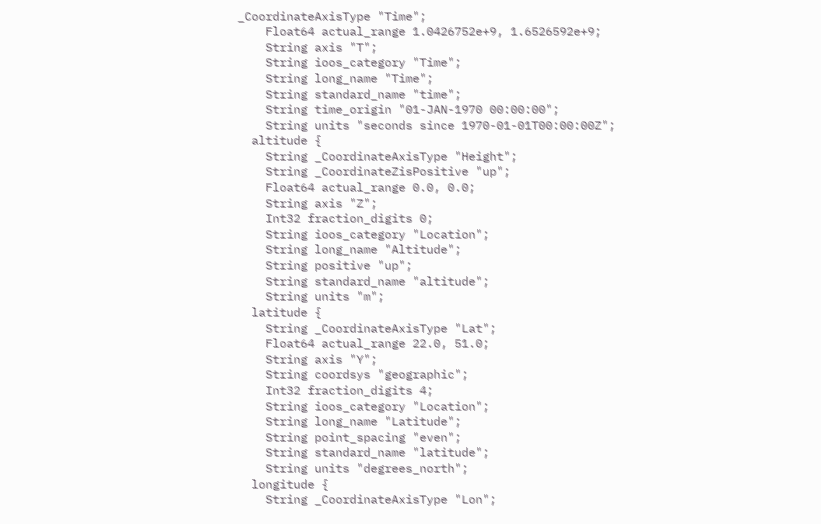_CoordinateAxisType "Time";
    Float64 actual_range 1.0426752e+9, 1.6526592e+9;
    String axis "T";
    String ioos_category "Time";
    String long_name "Time";
    String standard_name "time";
    String time_origin "01-JAN-1970 00:00:00";
    String units "seconds since 1970-01-01T00:00:00Z";
  altitude {
    String _CoordinateAxisType "Height";
    String _CoordinateZisPositive "up";
    Float64 actual_range 0.0, 0.0;
    String axis "Z";
    Int32 fraction_digits 0;
    String ioos_category "Location";
    String long_name "Altitude";
    String positive "up";
    String standard_name "altitude";
    String units "m";
  latitude {
    String _CoordinateAxisType "Lat";
    Float64 actual_range 22.0, 51.0;
    String axis "Y";
    String coordsys "geographic";
    Int32 fraction_digits 4;
    String ioos_category "Location";
    String long_name "Latitude";
    String point_spacing "even";
    String standard_name "latitude";
    String units "degrees_north";
  longitude {
    String _CoordinateAxisType "Lon";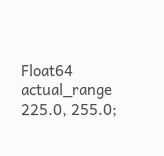Float64 actual_range 225.0, 255.0;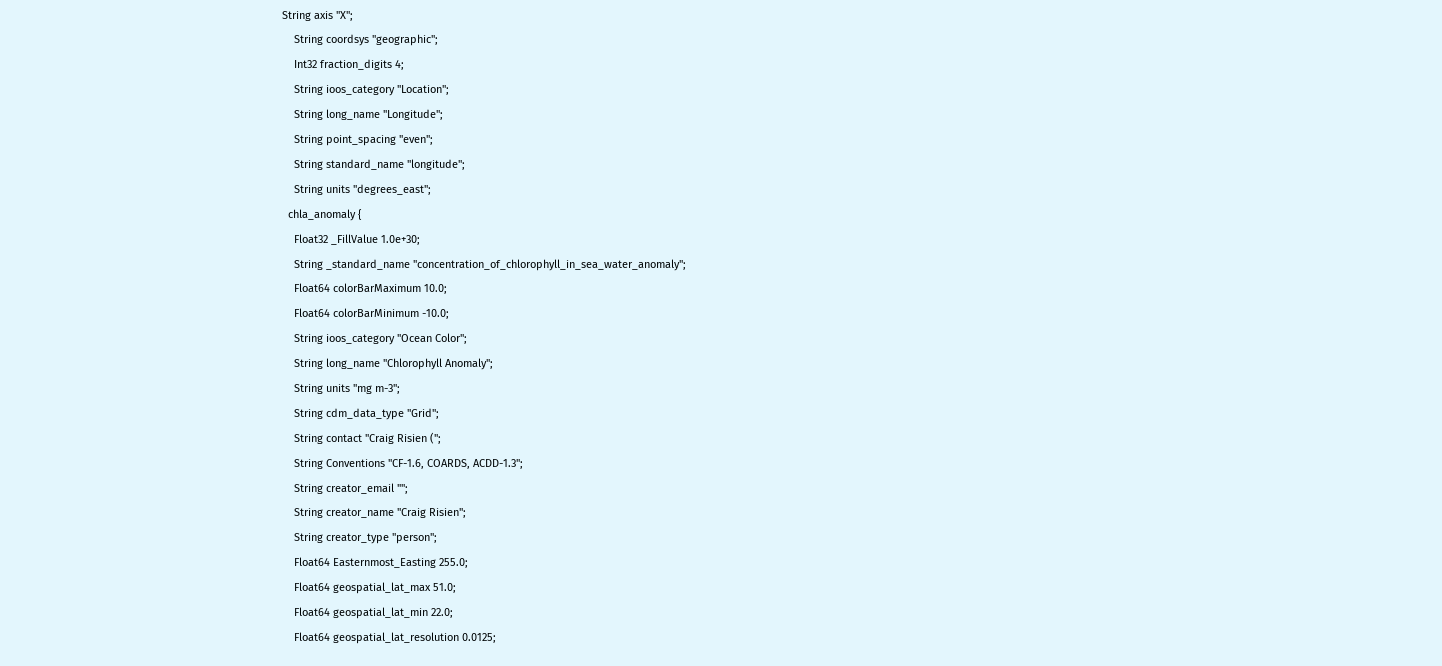String axis "X";
    String coordsys "geographic";
    Int32 fraction_digits 4;
    String ioos_category "Location";
    String long_name "Longitude";
    String point_spacing "even";
    String standard_name "longitude";
    String units "degrees_east";
  chla_anomaly {
    Float32 _FillValue 1.0e+30;
    String _standard_name "concentration_of_chlorophyll_in_sea_water_anomaly";
    Float64 colorBarMaximum 10.0;
    Float64 colorBarMinimum -10.0;
    String ioos_category "Ocean Color";
    String long_name "Chlorophyll Anomaly";
    String units "mg m-3";
    String cdm_data_type "Grid";
    String contact "Craig Risien (";
    String Conventions "CF-1.6, COARDS, ACDD-1.3";
    String creator_email "";
    String creator_name "Craig Risien";
    String creator_type "person";
    Float64 Easternmost_Easting 255.0;
    Float64 geospatial_lat_max 51.0;
    Float64 geospatial_lat_min 22.0;
    Float64 geospatial_lat_resolution 0.0125;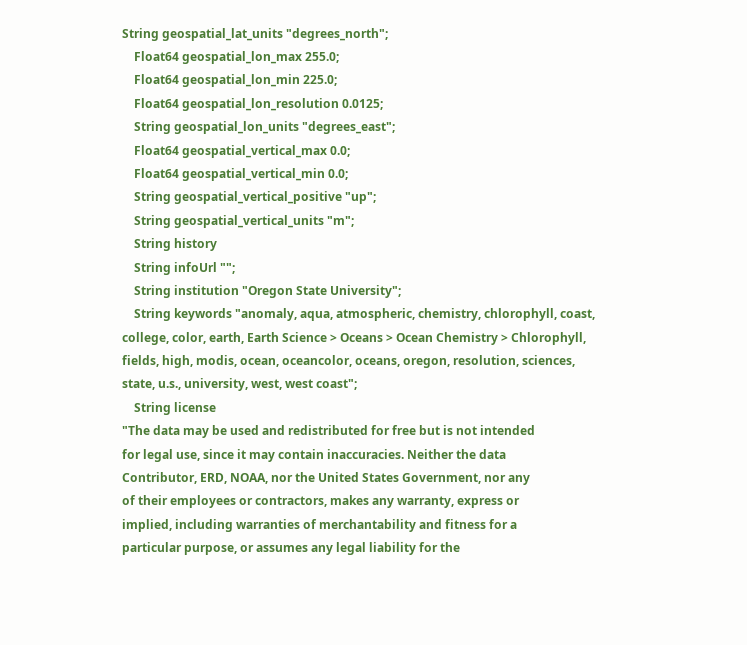String geospatial_lat_units "degrees_north";
    Float64 geospatial_lon_max 255.0;
    Float64 geospatial_lon_min 225.0;
    Float64 geospatial_lon_resolution 0.0125;
    String geospatial_lon_units "degrees_east";
    Float64 geospatial_vertical_max 0.0;
    Float64 geospatial_vertical_min 0.0;
    String geospatial_vertical_positive "up";
    String geospatial_vertical_units "m";
    String history
    String infoUrl "";
    String institution "Oregon State University";
    String keywords "anomaly, aqua, atmospheric, chemistry, chlorophyll, coast, college, color, earth, Earth Science > Oceans > Ocean Chemistry > Chlorophyll, fields, high, modis, ocean, oceancolor, oceans, oregon, resolution, sciences, state, u.s., university, west, west coast";
    String license
"The data may be used and redistributed for free but is not intended
for legal use, since it may contain inaccuracies. Neither the data
Contributor, ERD, NOAA, nor the United States Government, nor any
of their employees or contractors, makes any warranty, express or
implied, including warranties of merchantability and fitness for a
particular purpose, or assumes any legal liability for the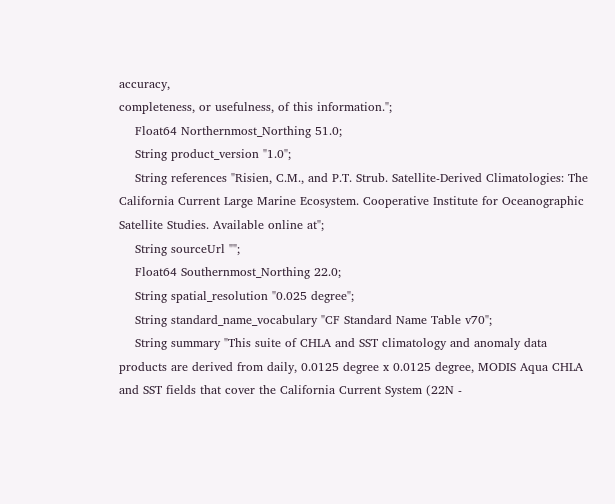accuracy,
completeness, or usefulness, of this information.";
    Float64 Northernmost_Northing 51.0;
    String product_version "1.0";
    String references "Risien, C.M., and P.T. Strub. Satellite-Derived Climatologies: The California Current Large Marine Ecosystem. Cooperative Institute for Oceanographic Satellite Studies. Available online at";
    String sourceUrl "";
    Float64 Southernmost_Northing 22.0;
    String spatial_resolution "0.025 degree";
    String standard_name_vocabulary "CF Standard Name Table v70";
    String summary "This suite of CHLA and SST climatology and anomaly data products are derived from daily, 0.0125 degree x 0.0125 degree, MODIS Aqua CHLA and SST fields that cover the California Current System (22N -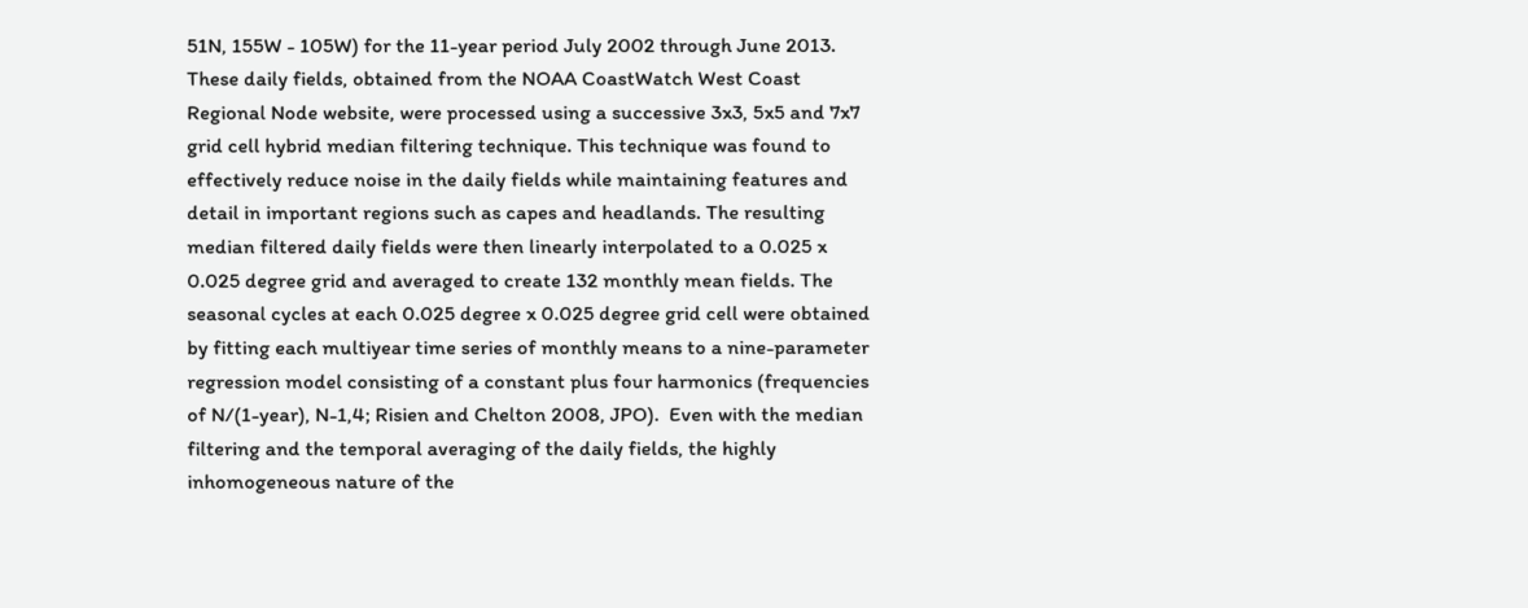51N, 155W - 105W) for the 11-year period July 2002 through June 2013. These daily fields, obtained from the NOAA CoastWatch West Coast Regional Node website, were processed using a successive 3x3, 5x5 and 7x7 grid cell hybrid median filtering technique. This technique was found to effectively reduce noise in the daily fields while maintaining features and detail in important regions such as capes and headlands. The resulting median filtered daily fields were then linearly interpolated to a 0.025 x 0.025 degree grid and averaged to create 132 monthly mean fields. The seasonal cycles at each 0.025 degree x 0.025 degree grid cell were obtained by fitting each multiyear time series of monthly means to a nine-parameter regression model consisting of a constant plus four harmonics (frequencies of N/(1-year), N-1,4; Risien and Chelton 2008, JPO).  Even with the median filtering and the temporal averaging of the daily fields, the highly inhomogeneous nature of the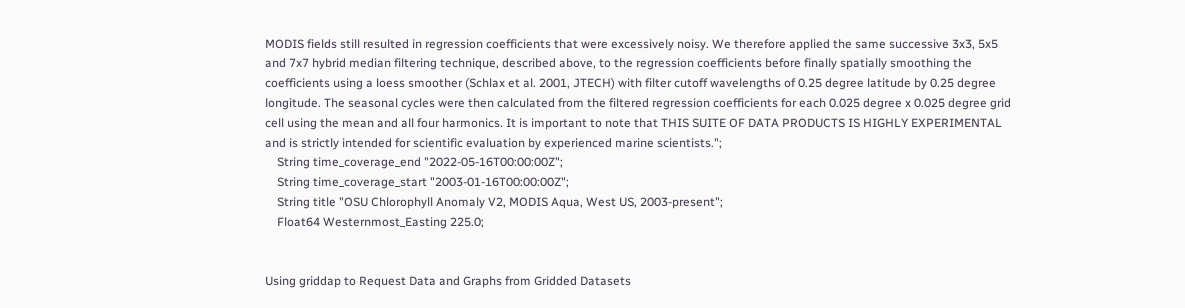MODIS fields still resulted in regression coefficients that were excessively noisy. We therefore applied the same successive 3x3, 5x5 and 7x7 hybrid median filtering technique, described above, to the regression coefficients before finally spatially smoothing the coefficients using a loess smoother (Schlax et al. 2001, JTECH) with filter cutoff wavelengths of 0.25 degree latitude by 0.25 degree longitude. The seasonal cycles were then calculated from the filtered regression coefficients for each 0.025 degree x 0.025 degree grid cell using the mean and all four harmonics. It is important to note that THIS SUITE OF DATA PRODUCTS IS HIGHLY EXPERIMENTAL and is strictly intended for scientific evaluation by experienced marine scientists.";
    String time_coverage_end "2022-05-16T00:00:00Z";
    String time_coverage_start "2003-01-16T00:00:00Z";
    String title "OSU Chlorophyll Anomaly V2, MODIS Aqua, West US, 2003-present";
    Float64 Westernmost_Easting 225.0;


Using griddap to Request Data and Graphs from Gridded Datasets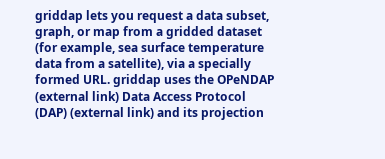griddap lets you request a data subset, graph, or map from a gridded dataset (for example, sea surface temperature data from a satellite), via a specially formed URL. griddap uses the OPeNDAP (external link) Data Access Protocol (DAP) (external link) and its projection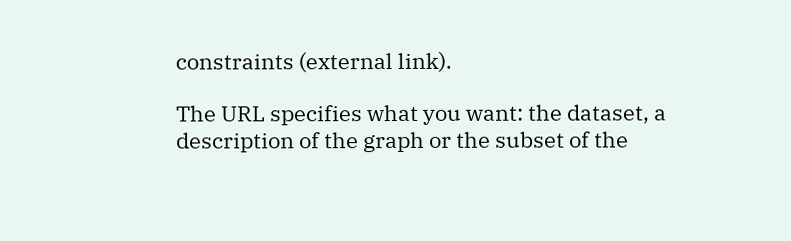constraints (external link).

The URL specifies what you want: the dataset, a description of the graph or the subset of the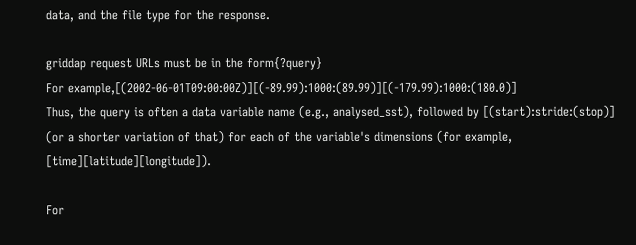data, and the file type for the response.

griddap request URLs must be in the form{?query}
For example,[(2002-06-01T09:00:00Z)][(-89.99):1000:(89.99)][(-179.99):1000:(180.0)]
Thus, the query is often a data variable name (e.g., analysed_sst), followed by [(start):stride:(stop)] (or a shorter variation of that) for each of the variable's dimensions (for example, [time][latitude][longitude]).

For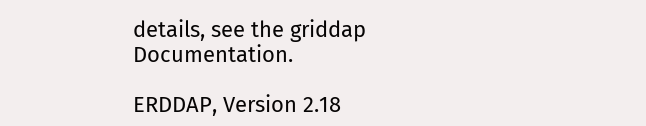details, see the griddap Documentation.

ERDDAP, Version 2.18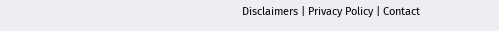Disclaimers | Privacy Policy | Contact